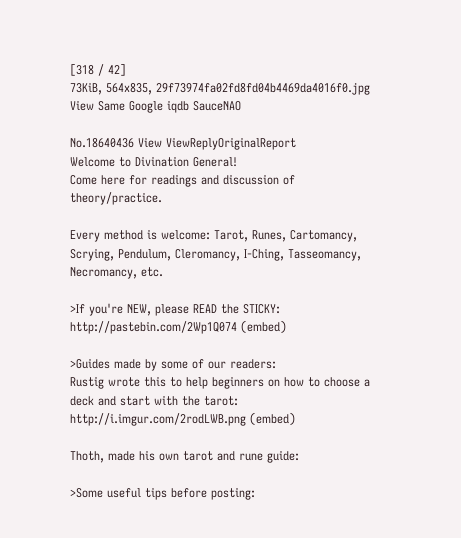[318 / 42]
73KiB, 564x835, 29f73974fa02fd8fd04b4469da4016f0.jpg
View Same Google iqdb SauceNAO

No.18640436 View ViewReplyOriginalReport
Welcome to Divination General!
Come here for readings and discussion of theory/practice.

Every method is welcome: Tarot, Runes, Cartomancy, Scrying, Pendulum, Cleromancy, I-Ching, Tasseomancy, Necromancy, etc.

>If you're NEW, please READ the STICKY:
http://pastebin.com/2Wp1Q074 (embed)

>Guides made by some of our readers:
Rustig wrote this to help beginners on how to choose a deck and start with the tarot:
http://i.imgur.com/2rodLWB.png (embed)

Thoth, made his own tarot and rune guide:

>Some useful tips before posting: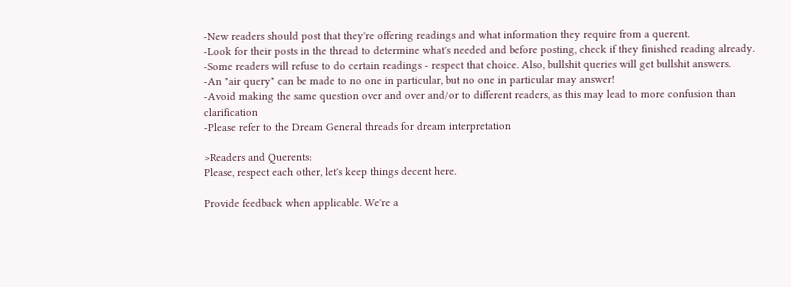-New readers should post that they're offering readings and what information they require from a querent.
-Look for their posts in the thread to determine what's needed and before posting, check if they finished reading already.
-Some readers will refuse to do certain readings - respect that choice. Also, bullshit queries will get bullshit answers.
-An "air query" can be made to no one in particular, but no one in particular may answer!
-Avoid making the same question over and over and/or to different readers, as this may lead to more confusion than clarification
-Please refer to the Dream General threads for dream interpretation

>Readers and Querents:
Please, respect each other, let's keep things decent here.

Provide feedback when applicable. We're a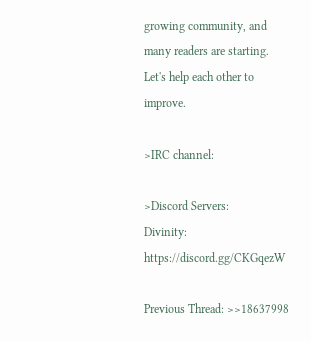growing community, and many readers are starting. Let's help each other to improve.

>IRC channel:

>Discord Servers:
Divinity: https://discord.gg/CKGqezW

Previous Thread: >>18637998